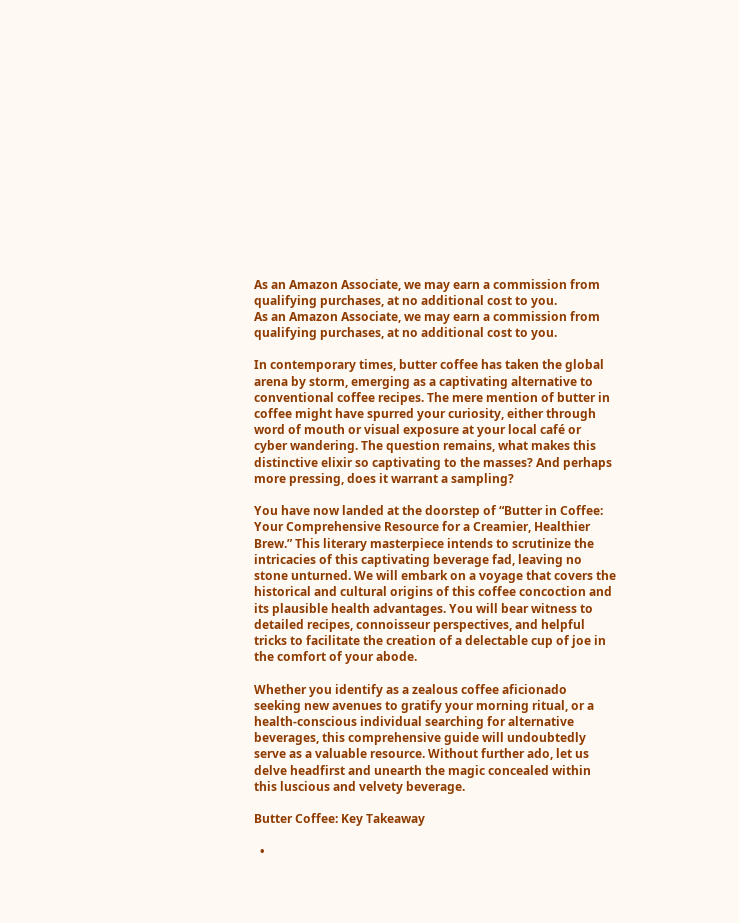As an Amazon Associate, we may earn a commission from qualifying purchases, at no additional cost to you.
As an Amazon Associate, we may earn a commission from qualifying purchases, at no additional cost to you.

In contemporary times, butter coffee has taken the global arena by storm, emerging as a captivating alternative to conventional coffee recipes. The mere mention of butter in coffee might have spurred your curiosity, either through word of mouth or visual exposure at your local café or cyber wandering. The question remains, what makes this distinctive elixir so captivating to the masses? And perhaps more pressing, does it warrant a sampling?

You have now landed at the doorstep of “Butter in Coffee: Your Comprehensive Resource for a Creamier, Healthier Brew.” This literary masterpiece intends to scrutinize the intricacies of this captivating beverage fad, leaving no stone unturned. We will embark on a voyage that covers the historical and cultural origins of this coffee concoction and its plausible health advantages. You will bear witness to detailed recipes, connoisseur perspectives, and helpful tricks to facilitate the creation of a delectable cup of joe in the comfort of your abode.

Whether you identify as a zealous coffee aficionado seeking new avenues to gratify your morning ritual, or a health-conscious individual searching for alternative beverages, this comprehensive guide will undoubtedly serve as a valuable resource. Without further ado, let us delve headfirst and unearth the magic concealed within this luscious and velvety beverage.

Butter Coffee: Key Takeaway

  •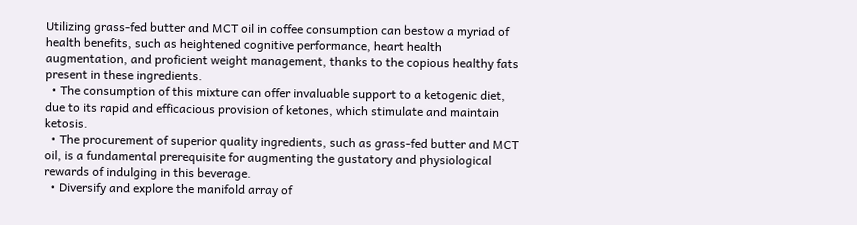Utilizing grass-fed butter and MCT oil in coffee consumption can bestow a myriad of health benefits, such as heightened cognitive performance, heart health augmentation, and proficient weight management, thanks to the copious healthy fats present in these ingredients.
  • The consumption of this mixture can offer invaluable support to a ketogenic diet, due to its rapid and efficacious provision of ketones, which stimulate and maintain ketosis.
  • The procurement of superior quality ingredients, such as grass-fed butter and MCT oil, is a fundamental prerequisite for augmenting the gustatory and physiological rewards of indulging in this beverage.
  • Diversify and explore the manifold array of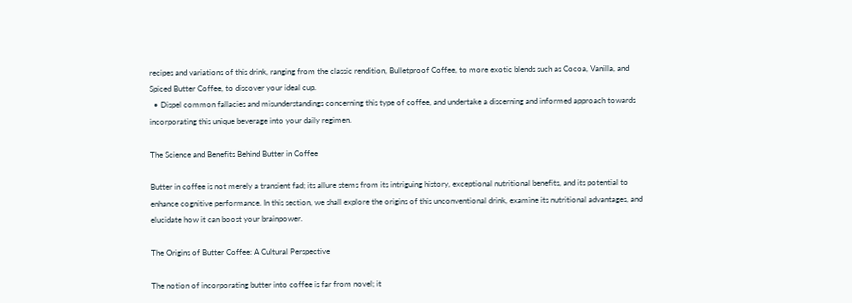recipes and variations of this drink, ranging from the classic rendition, Bulletproof Coffee, to more exotic blends such as Cocoa, Vanilla, and Spiced Butter Coffee, to discover your ideal cup.
  • Dispel common fallacies and misunderstandings concerning this type of coffee, and undertake a discerning and informed approach towards incorporating this unique beverage into your daily regimen.

The Science and Benefits Behind Butter in Coffee

Butter in coffee is not merely a transient fad; its allure stems from its intriguing history, exceptional nutritional benefits, and its potential to enhance cognitive performance. In this section, we shall explore the origins of this unconventional drink, examine its nutritional advantages, and elucidate how it can boost your brainpower.

The Origins of Butter Coffee: A Cultural Perspective

The notion of incorporating butter into coffee is far from novel; it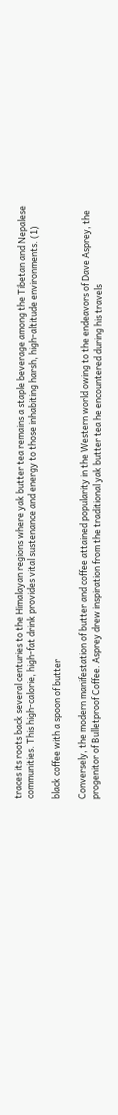traces its roots back several centuries to the Himalayan regions where yak butter tea remains a staple beverage among the Tibetan and Nepalese communities. This high-calorie, high-fat drink provides vital sustenance and energy to those inhabiting harsh, high-altitude environments. (1)

black coffee with a spoon of butter

Conversely, the modern manifestation of butter and coffee attained popularity in the Western world owing to the endeavors of Dave Asprey, the progenitor of Bulletproof Coffee. Asprey drew inspiration from the traditional yak butter tea he encountered during his travels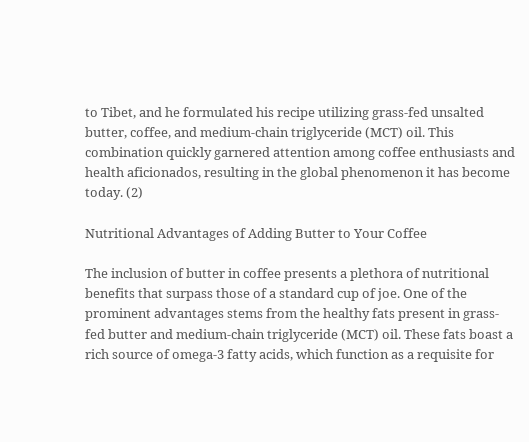to Tibet, and he formulated his recipe utilizing grass-fed unsalted butter, coffee, and medium-chain triglyceride (MCT) oil. This combination quickly garnered attention among coffee enthusiasts and health aficionados, resulting in the global phenomenon it has become today. (2)

Nutritional Advantages of Adding Butter to Your Coffee

The inclusion of butter in coffee presents a plethora of nutritional benefits that surpass those of a standard cup of joe. One of the prominent advantages stems from the healthy fats present in grass-fed butter and medium-chain triglyceride (MCT) oil. These fats boast a rich source of omega-3 fatty acids, which function as a requisite for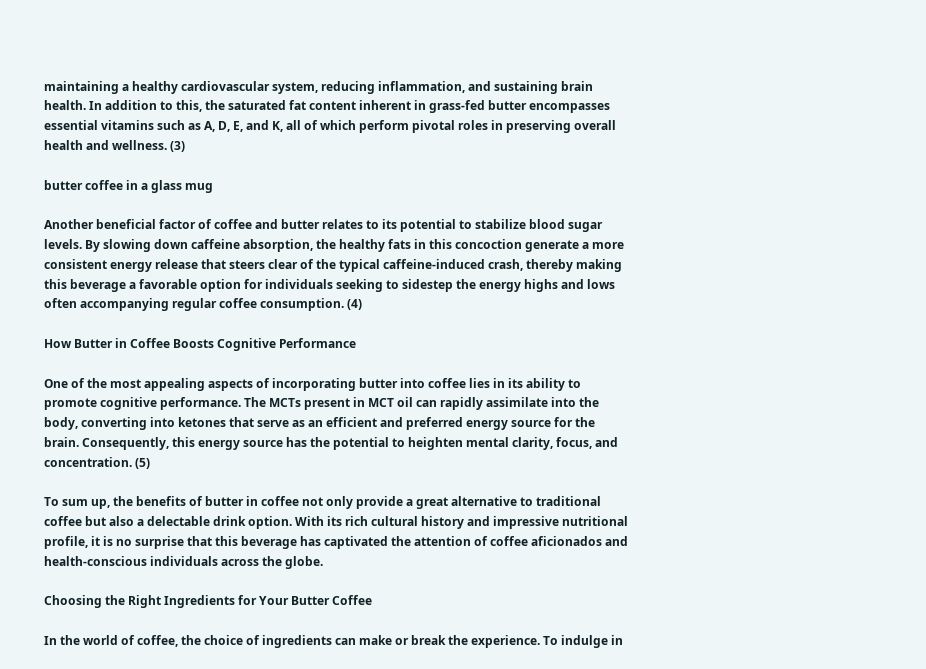maintaining a healthy cardiovascular system, reducing inflammation, and sustaining brain health. In addition to this, the saturated fat content inherent in grass-fed butter encompasses essential vitamins such as A, D, E, and K, all of which perform pivotal roles in preserving overall health and wellness. (3)

butter coffee in a glass mug

Another beneficial factor of coffee and butter relates to its potential to stabilize blood sugar levels. By slowing down caffeine absorption, the healthy fats in this concoction generate a more consistent energy release that steers clear of the typical caffeine-induced crash, thereby making this beverage a favorable option for individuals seeking to sidestep the energy highs and lows often accompanying regular coffee consumption. (4)

How Butter in Coffee Boosts Cognitive Performance

One of the most appealing aspects of incorporating butter into coffee lies in its ability to promote cognitive performance. The MCTs present in MCT oil can rapidly assimilate into the body, converting into ketones that serve as an efficient and preferred energy source for the brain. Consequently, this energy source has the potential to heighten mental clarity, focus, and concentration. (5)

To sum up, the benefits of butter in coffee not only provide a great alternative to traditional coffee but also a delectable drink option. With its rich cultural history and impressive nutritional profile, it is no surprise that this beverage has captivated the attention of coffee aficionados and health-conscious individuals across the globe.

Choosing the Right Ingredients for Your Butter Coffee

In the world of coffee, the choice of ingredients can make or break the experience. To indulge in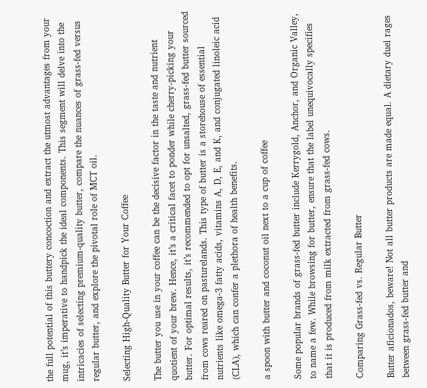the full potential of this buttery concoction and extract the utmost advantages from your mug, it’s imperative to handpick the ideal components. This segment will delve into the intricacies of selecting premium-quality butter, compare the nuances of grass-fed versus regular butter, and explore the pivotal role of MCT oil.

Selecting High-Quality Butter for Your Coffee

The butter you use in your coffee can be the decisive factor in the taste and nutrient quotient of your brew. Hence, it’s a critical facet to ponder while cherry-picking your butter. For optimal results, it’s recommended to opt for unsalted, grass-fed butter sourced from cows reared on pasturelands. This type of butter is a storehouse of essential nutrients like omega-3 fatty acids, vitamins A, D, E, and K, and conjugated linoleic acid (CLA), which can confer a plethora of health benefits.

a spoon with butter and coconut oil next to a cup of coffee

Some popular brands of grass-fed butter include Kerrygold, Anchor, and Organic Valley, to name a few. While browsing for butter, ensure that the label unequivocally specifies that it is produced from milk extracted from grass-fed cows.

Comparing Grass-fed vs. Regular Butter

Butter aficionados, beware! Not all butter products are made equal. A dietary duel rages between grass-fed butter and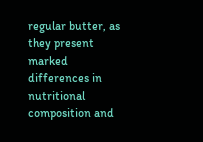regular butter, as they present marked differences in nutritional composition and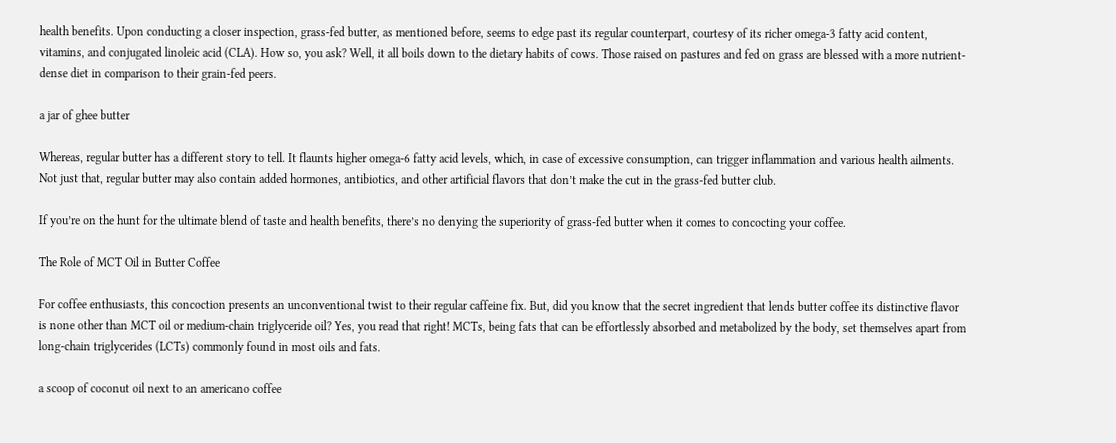health benefits. Upon conducting a closer inspection, grass-fed butter, as mentioned before, seems to edge past its regular counterpart, courtesy of its richer omega-3 fatty acid content, vitamins, and conjugated linoleic acid (CLA). How so, you ask? Well, it all boils down to the dietary habits of cows. Those raised on pastures and fed on grass are blessed with a more nutrient-dense diet in comparison to their grain-fed peers.

a jar of ghee butter

Whereas, regular butter has a different story to tell. It flaunts higher omega-6 fatty acid levels, which, in case of excessive consumption, can trigger inflammation and various health ailments. Not just that, regular butter may also contain added hormones, antibiotics, and other artificial flavors that don’t make the cut in the grass-fed butter club.

If you’re on the hunt for the ultimate blend of taste and health benefits, there’s no denying the superiority of grass-fed butter when it comes to concocting your coffee.

The Role of MCT Oil in Butter Coffee

For coffee enthusiasts, this concoction presents an unconventional twist to their regular caffeine fix. But, did you know that the secret ingredient that lends butter coffee its distinctive flavor is none other than MCT oil or medium-chain triglyceride oil? Yes, you read that right! MCTs, being fats that can be effortlessly absorbed and metabolized by the body, set themselves apart from long-chain triglycerides (LCTs) commonly found in most oils and fats.

a scoop of coconut oil next to an americano coffee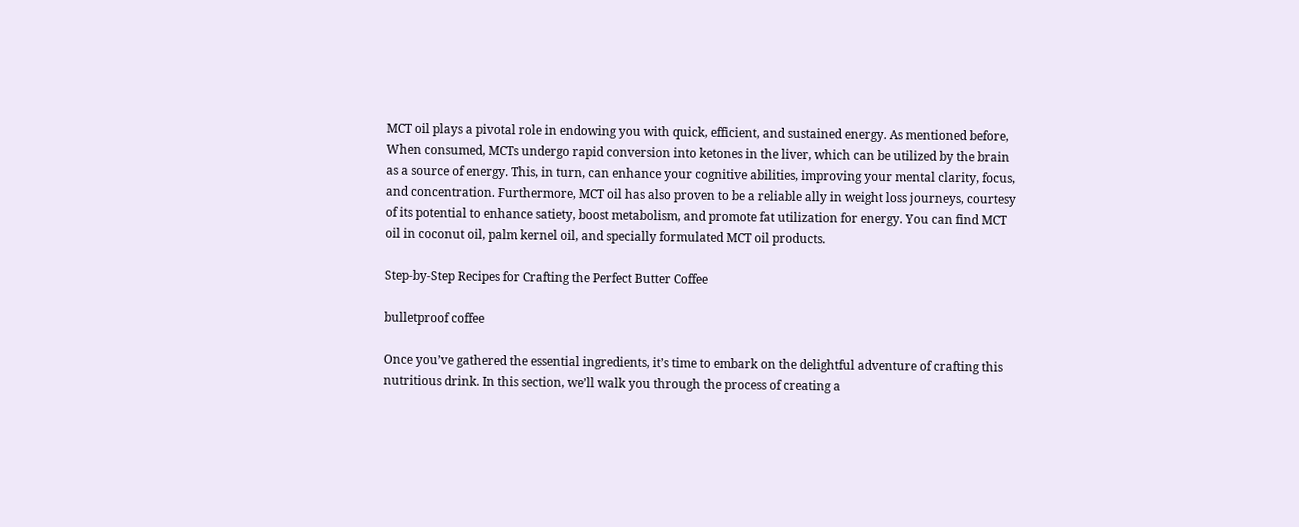MCT oil plays a pivotal role in endowing you with quick, efficient, and sustained energy. As mentioned before, When consumed, MCTs undergo rapid conversion into ketones in the liver, which can be utilized by the brain as a source of energy. This, in turn, can enhance your cognitive abilities, improving your mental clarity, focus, and concentration. Furthermore, MCT oil has also proven to be a reliable ally in weight loss journeys, courtesy of its potential to enhance satiety, boost metabolism, and promote fat utilization for energy. You can find MCT oil in coconut oil, palm kernel oil, and specially formulated MCT oil products.

Step-by-Step Recipes for Crafting the Perfect Butter Coffee

bulletproof coffee

Once you’ve gathered the essential ingredients, it’s time to embark on the delightful adventure of crafting this nutritious drink. In this section, we’ll walk you through the process of creating a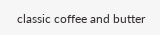classic coffee and butter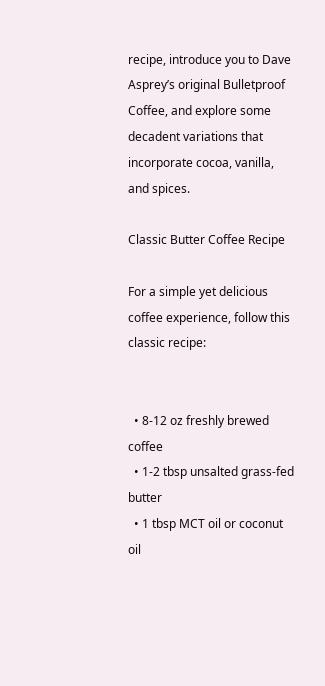recipe, introduce you to Dave Asprey’s original Bulletproof Coffee, and explore some decadent variations that incorporate cocoa, vanilla, and spices.

Classic Butter Coffee Recipe

For a simple yet delicious coffee experience, follow this classic recipe:


  • 8-12 oz freshly brewed coffee
  • 1-2 tbsp unsalted grass-fed butter
  • 1 tbsp MCT oil or coconut oil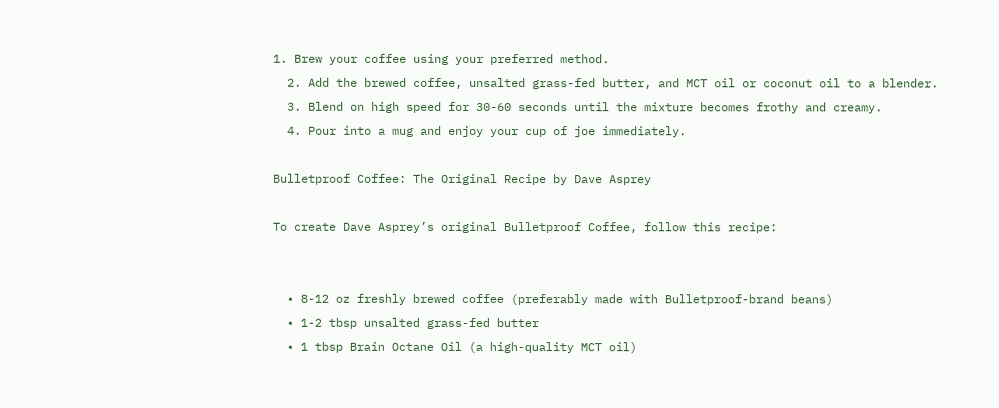1. Brew your coffee using your preferred method.
  2. Add the brewed coffee, unsalted grass-fed butter, and MCT oil or coconut oil to a blender.
  3. Blend on high speed for 30-60 seconds until the mixture becomes frothy and creamy.
  4. Pour into a mug and enjoy your cup of joe immediately.

Bulletproof Coffee: The Original Recipe by Dave Asprey

To create Dave Asprey’s original Bulletproof Coffee, follow this recipe:


  • 8-12 oz freshly brewed coffee (preferably made with Bulletproof-brand beans)
  • 1-2 tbsp unsalted grass-fed butter
  • 1 tbsp Brain Octane Oil (a high-quality MCT oil)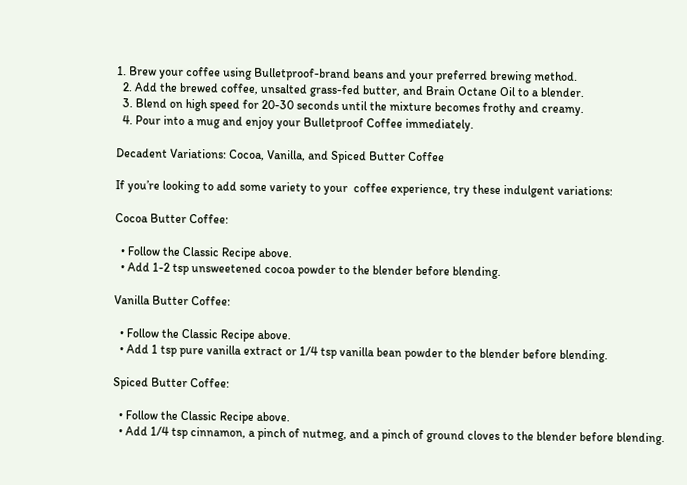1. Brew your coffee using Bulletproof-brand beans and your preferred brewing method.
  2. Add the brewed coffee, unsalted grass-fed butter, and Brain Octane Oil to a blender.
  3. Blend on high speed for 20-30 seconds until the mixture becomes frothy and creamy.
  4. Pour into a mug and enjoy your Bulletproof Coffee immediately.

Decadent Variations: Cocoa, Vanilla, and Spiced Butter Coffee

If you’re looking to add some variety to your  coffee experience, try these indulgent variations:

Cocoa Butter Coffee:

  • Follow the Classic Recipe above.
  • Add 1-2 tsp unsweetened cocoa powder to the blender before blending.

Vanilla Butter Coffee:

  • Follow the Classic Recipe above.
  • Add 1 tsp pure vanilla extract or 1/4 tsp vanilla bean powder to the blender before blending.

Spiced Butter Coffee:

  • Follow the Classic Recipe above.
  • Add 1/4 tsp cinnamon, a pinch of nutmeg, and a pinch of ground cloves to the blender before blending.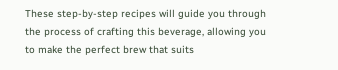These step-by-step recipes will guide you through the process of crafting this beverage, allowing you to make the perfect brew that suits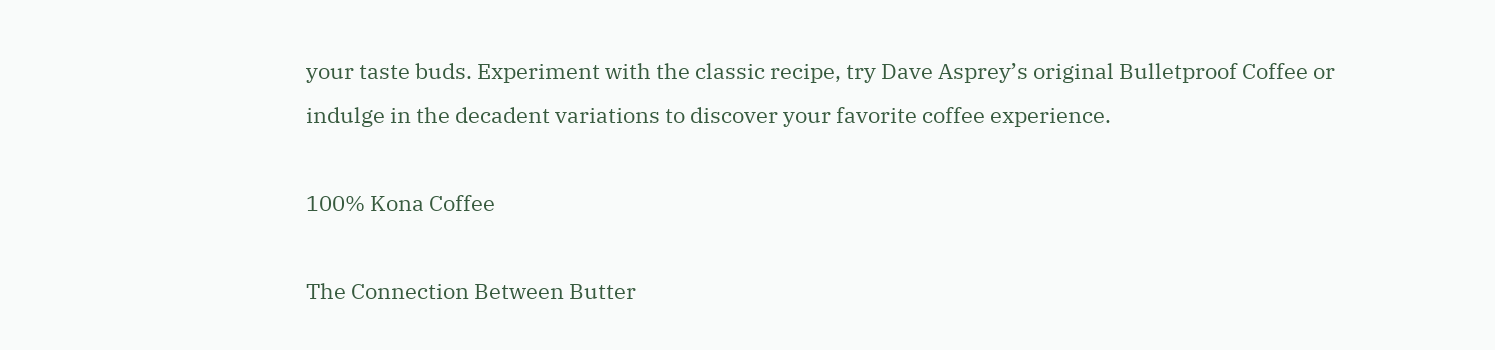your taste buds. Experiment with the classic recipe, try Dave Asprey’s original Bulletproof Coffee or indulge in the decadent variations to discover your favorite coffee experience.

100% Kona Coffee

The Connection Between Butter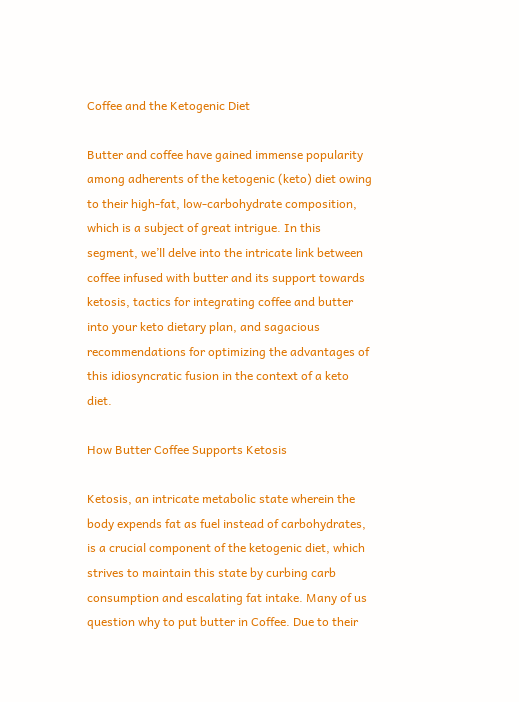Coffee and the Ketogenic Diet

Butter and coffee have gained immense popularity among adherents of the ketogenic (keto) diet owing to their high-fat, low-carbohydrate composition, which is a subject of great intrigue. In this segment, we’ll delve into the intricate link between coffee infused with butter and its support towards ketosis, tactics for integrating coffee and butter into your keto dietary plan, and sagacious recommendations for optimizing the advantages of this idiosyncratic fusion in the context of a keto diet.

How Butter Coffee Supports Ketosis

Ketosis, an intricate metabolic state wherein the body expends fat as fuel instead of carbohydrates, is a crucial component of the ketogenic diet, which strives to maintain this state by curbing carb consumption and escalating fat intake. Many of us question why to put butter in Coffee. Due to their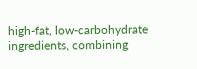high-fat, low-carbohydrate ingredients, combining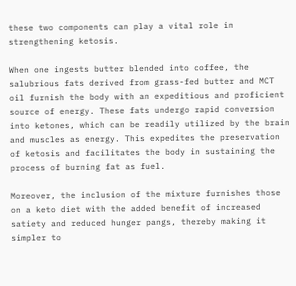these two components can play a vital role in strengthening ketosis.

When one ingests butter blended into coffee, the salubrious fats derived from grass-fed butter and MCT oil furnish the body with an expeditious and proficient source of energy. These fats undergo rapid conversion into ketones, which can be readily utilized by the brain and muscles as energy. This expedites the preservation of ketosis and facilitates the body in sustaining the process of burning fat as fuel.

Moreover, the inclusion of the mixture furnishes those on a keto diet with the added benefit of increased satiety and reduced hunger pangs, thereby making it simpler to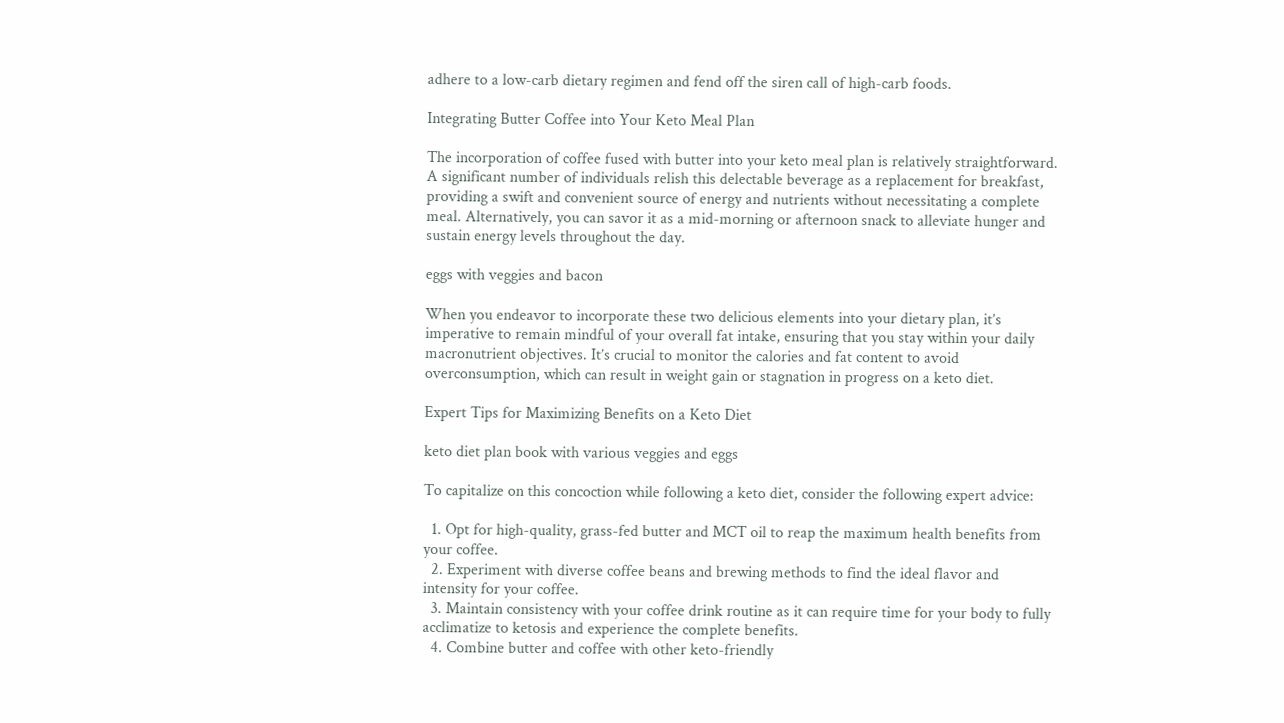adhere to a low-carb dietary regimen and fend off the siren call of high-carb foods.

Integrating Butter Coffee into Your Keto Meal Plan

The incorporation of coffee fused with butter into your keto meal plan is relatively straightforward. A significant number of individuals relish this delectable beverage as a replacement for breakfast, providing a swift and convenient source of energy and nutrients without necessitating a complete meal. Alternatively, you can savor it as a mid-morning or afternoon snack to alleviate hunger and sustain energy levels throughout the day.

eggs with veggies and bacon

When you endeavor to incorporate these two delicious elements into your dietary plan, it’s imperative to remain mindful of your overall fat intake, ensuring that you stay within your daily macronutrient objectives. It’s crucial to monitor the calories and fat content to avoid overconsumption, which can result in weight gain or stagnation in progress on a keto diet.

Expert Tips for Maximizing Benefits on a Keto Diet

keto diet plan book with various veggies and eggs

To capitalize on this concoction while following a keto diet, consider the following expert advice:

  1. Opt for high-quality, grass-fed butter and MCT oil to reap the maximum health benefits from your coffee.
  2. Experiment with diverse coffee beans and brewing methods to find the ideal flavor and intensity for your coffee.
  3. Maintain consistency with your coffee drink routine as it can require time for your body to fully acclimatize to ketosis and experience the complete benefits.
  4. Combine butter and coffee with other keto-friendly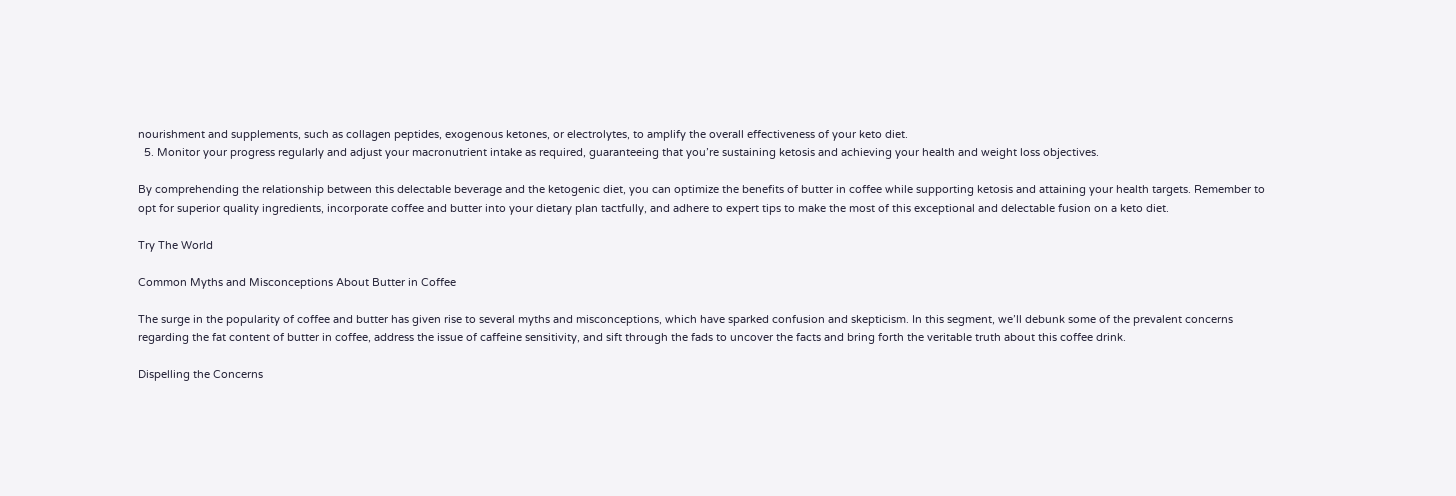nourishment and supplements, such as collagen peptides, exogenous ketones, or electrolytes, to amplify the overall effectiveness of your keto diet.
  5. Monitor your progress regularly and adjust your macronutrient intake as required, guaranteeing that you’re sustaining ketosis and achieving your health and weight loss objectives.

By comprehending the relationship between this delectable beverage and the ketogenic diet, you can optimize the benefits of butter in coffee while supporting ketosis and attaining your health targets. Remember to opt for superior quality ingredients, incorporate coffee and butter into your dietary plan tactfully, and adhere to expert tips to make the most of this exceptional and delectable fusion on a keto diet.

Try The World

Common Myths and Misconceptions About Butter in Coffee

The surge in the popularity of coffee and butter has given rise to several myths and misconceptions, which have sparked confusion and skepticism. In this segment, we’ll debunk some of the prevalent concerns regarding the fat content of butter in coffee, address the issue of caffeine sensitivity, and sift through the fads to uncover the facts and bring forth the veritable truth about this coffee drink.

Dispelling the Concerns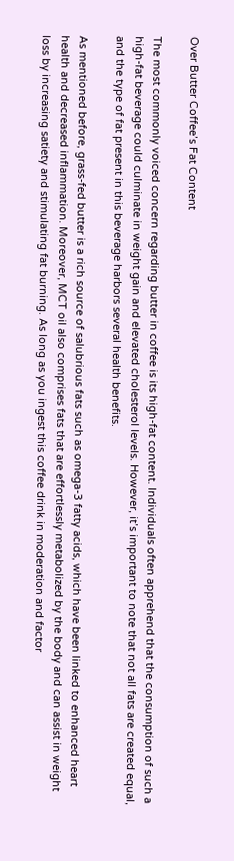Over Butter Coffee’s Fat Content

The most commonly voiced concern regarding butter in coffee is its high-fat content. Individuals often apprehend that the consumption of such a high-fat beverage could culminate in weight gain and elevated cholesterol levels. However, it’s important to note that not all fats are created equal, and the type of fat present in this beverage harbors several health benefits.

As mentioned before, grass-fed butter is a rich source of salubrious fats such as omega-3 fatty acids, which have been linked to enhanced heart health and decreased inflammation. Moreover, MCT oil also comprises fats that are effortlessly metabolized by the body and can assist in weight loss by increasing satiety and stimulating fat burning. As long as you ingest this coffee drink in moderation and factor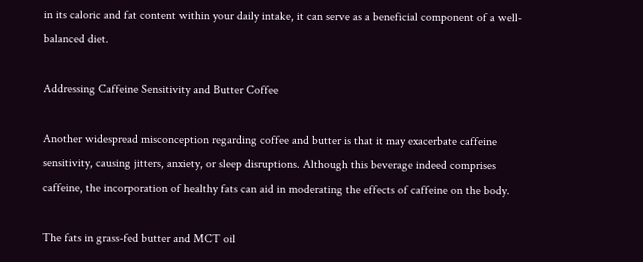in its caloric and fat content within your daily intake, it can serve as a beneficial component of a well-balanced diet.

Addressing Caffeine Sensitivity and Butter Coffee

Another widespread misconception regarding coffee and butter is that it may exacerbate caffeine sensitivity, causing jitters, anxiety, or sleep disruptions. Although this beverage indeed comprises caffeine, the incorporation of healthy fats can aid in moderating the effects of caffeine on the body.

The fats in grass-fed butter and MCT oil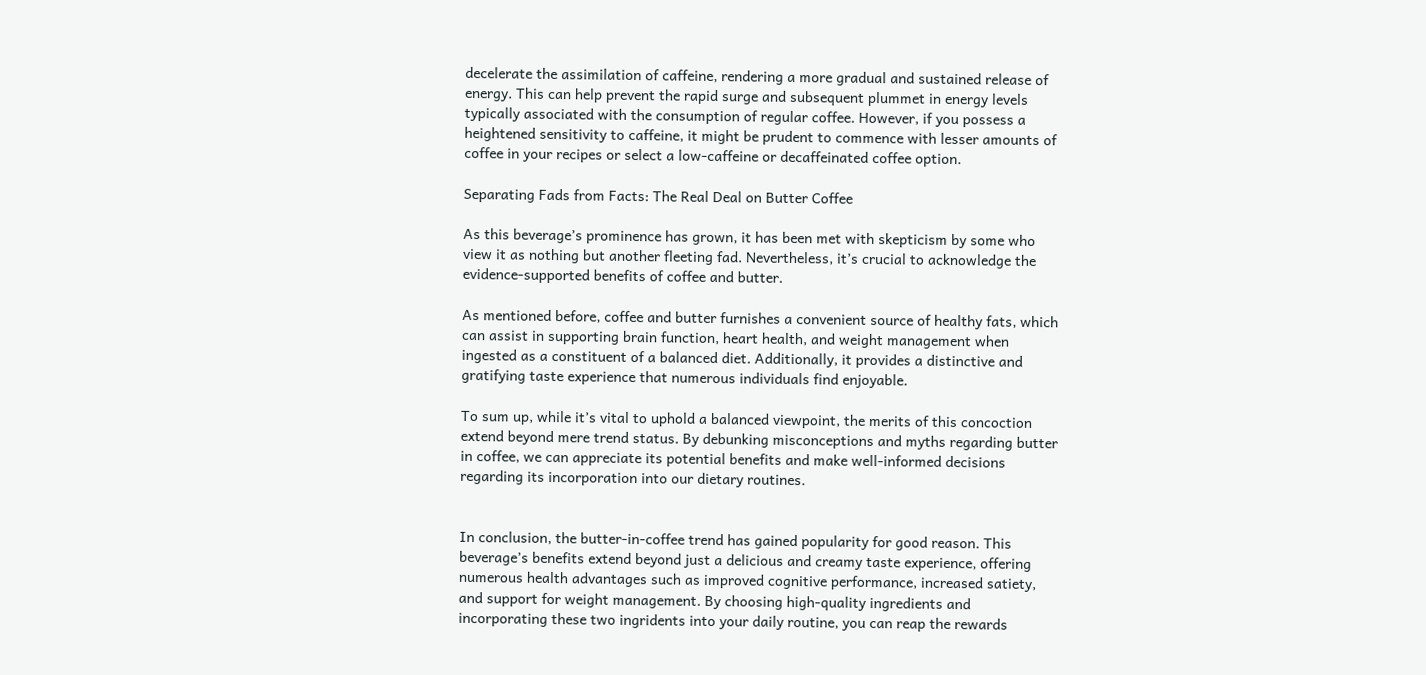decelerate the assimilation of caffeine, rendering a more gradual and sustained release of energy. This can help prevent the rapid surge and subsequent plummet in energy levels typically associated with the consumption of regular coffee. However, if you possess a heightened sensitivity to caffeine, it might be prudent to commence with lesser amounts of coffee in your recipes or select a low-caffeine or decaffeinated coffee option.

Separating Fads from Facts: The Real Deal on Butter Coffee

As this beverage’s prominence has grown, it has been met with skepticism by some who view it as nothing but another fleeting fad. Nevertheless, it’s crucial to acknowledge the evidence-supported benefits of coffee and butter.

As mentioned before, coffee and butter furnishes a convenient source of healthy fats, which can assist in supporting brain function, heart health, and weight management when ingested as a constituent of a balanced diet. Additionally, it provides a distinctive and gratifying taste experience that numerous individuals find enjoyable.

To sum up, while it’s vital to uphold a balanced viewpoint, the merits of this concoction extend beyond mere trend status. By debunking misconceptions and myths regarding butter in coffee, we can appreciate its potential benefits and make well-informed decisions regarding its incorporation into our dietary routines.


In conclusion, the butter-in-coffee trend has gained popularity for good reason. This beverage’s benefits extend beyond just a delicious and creamy taste experience, offering numerous health advantages such as improved cognitive performance, increased satiety, and support for weight management. By choosing high-quality ingredients and incorporating these two ingridents into your daily routine, you can reap the rewards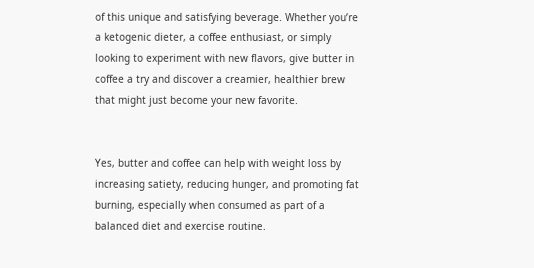of this unique and satisfying beverage. Whether you’re a ketogenic dieter, a coffee enthusiast, or simply looking to experiment with new flavors, give butter in coffee a try and discover a creamier, healthier brew that might just become your new favorite.


Yes, butter and coffee can help with weight loss by increasing satiety, reducing hunger, and promoting fat burning, especially when consumed as part of a balanced diet and exercise routine.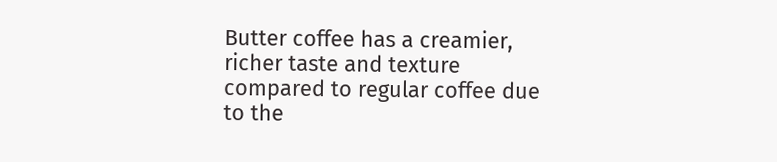Butter coffee has a creamier, richer taste and texture compared to regular coffee due to the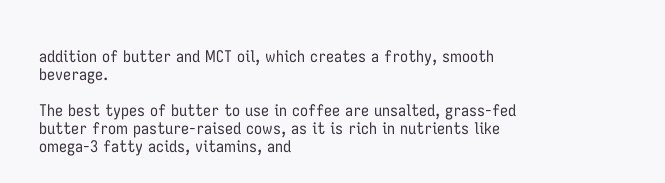addition of butter and MCT oil, which creates a frothy, smooth beverage.

The best types of butter to use in coffee are unsalted, grass-fed butter from pasture-raised cows, as it is rich in nutrients like omega-3 fatty acids, vitamins, and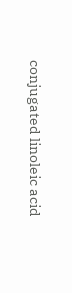conjugated linoleic acid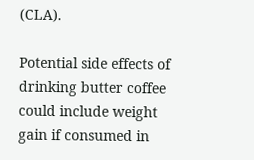(CLA).

Potential side effects of drinking butter coffee could include weight gain if consumed in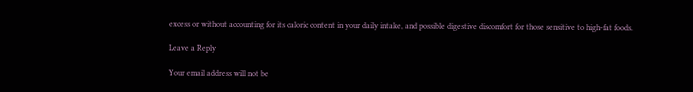excess or without accounting for its caloric content in your daily intake, and possible digestive discomfort for those sensitive to high-fat foods.

Leave a Reply

Your email address will not be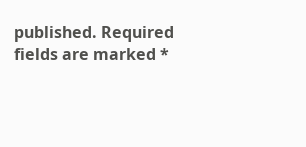published. Required fields are marked *